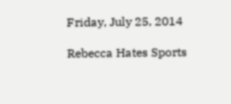Friday, July 25, 2014

Rebecca Hates Sports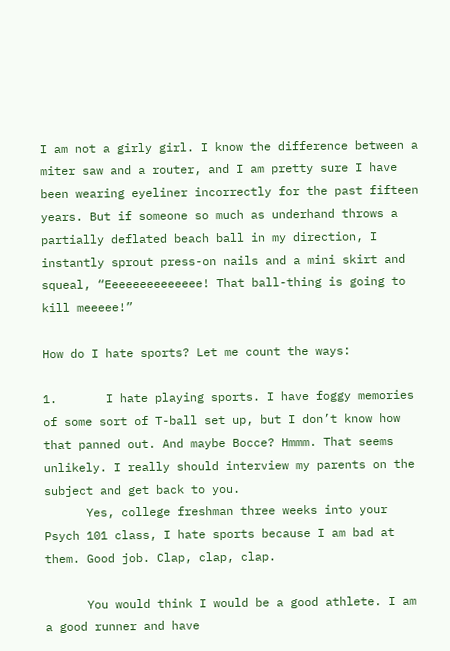I am not a girly girl. I know the difference between a miter saw and a router, and I am pretty sure I have been wearing eyeliner incorrectly for the past fifteen years. But if someone so much as underhand throws a partially deflated beach ball in my direction, I instantly sprout press-on nails and a mini skirt and squeal, “Eeeeeeeeeeeeee! That ball-thing is going to kill meeeee!”

How do I hate sports? Let me count the ways:

1.       I hate playing sports. I have foggy memories of some sort of T-ball set up, but I don’t know how that panned out. And maybe Bocce? Hmmm. That seems unlikely. I really should interview my parents on the subject and get back to you.
      Yes, college freshman three weeks into your Psych 101 class, I hate sports because I am bad at them. Good job. Clap, clap, clap.

      You would think I would be a good athlete. I am a good runner and have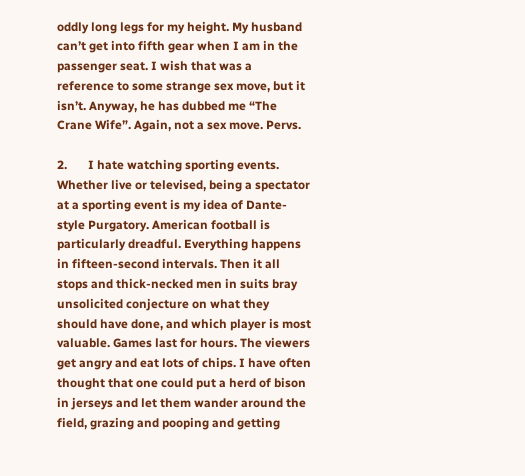oddly long legs for my height. My husband can’t get into fifth gear when I am in the passenger seat. I wish that was a reference to some strange sex move, but it isn’t. Anyway, he has dubbed me “The Crane Wife”. Again, not a sex move. Pervs.

2.       I hate watching sporting events. Whether live or televised, being a spectator at a sporting event is my idea of Dante-style Purgatory. American football is particularly dreadful. Everything happens in fifteen-second intervals. Then it all stops and thick-necked men in suits bray unsolicited conjecture on what they should have done, and which player is most valuable. Games last for hours. The viewers get angry and eat lots of chips. I have often thought that one could put a herd of bison in jerseys and let them wander around the field, grazing and pooping and getting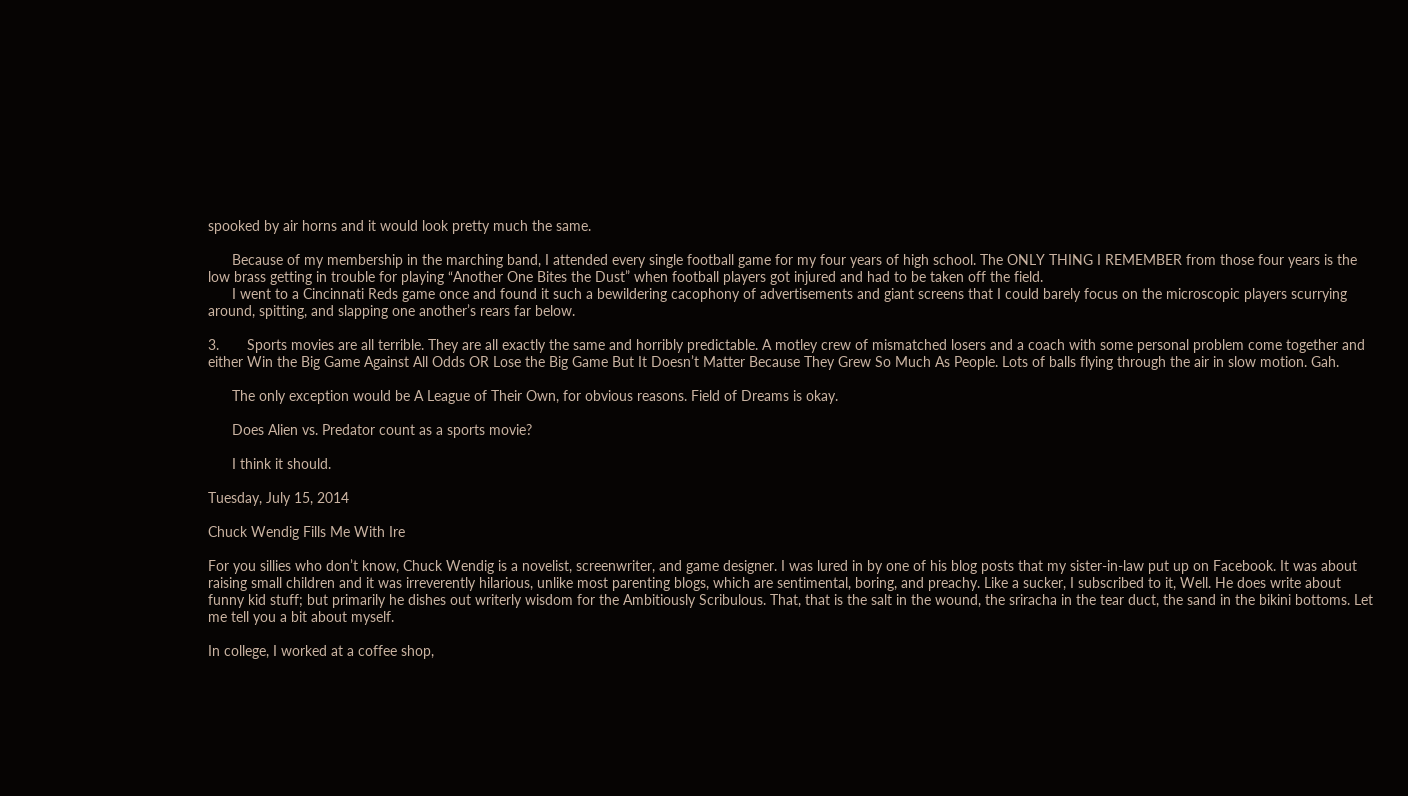spooked by air horns and it would look pretty much the same.

      Because of my membership in the marching band, I attended every single football game for my four years of high school. The ONLY THING I REMEMBER from those four years is the low brass getting in trouble for playing “Another One Bites the Dust” when football players got injured and had to be taken off the field.
      I went to a Cincinnati Reds game once and found it such a bewildering cacophony of advertisements and giant screens that I could barely focus on the microscopic players scurrying around, spitting, and slapping one another’s rears far below.

3.       Sports movies are all terrible. They are all exactly the same and horribly predictable. A motley crew of mismatched losers and a coach with some personal problem come together and either Win the Big Game Against All Odds OR Lose the Big Game But It Doesn’t Matter Because They Grew So Much As People. Lots of balls flying through the air in slow motion. Gah.

      The only exception would be A League of Their Own, for obvious reasons. Field of Dreams is okay.

      Does Alien vs. Predator count as a sports movie?

      I think it should.

Tuesday, July 15, 2014

Chuck Wendig Fills Me With Ire

For you sillies who don’t know, Chuck Wendig is a novelist, screenwriter, and game designer. I was lured in by one of his blog posts that my sister-in-law put up on Facebook. It was about raising small children and it was irreverently hilarious, unlike most parenting blogs, which are sentimental, boring, and preachy. Like a sucker, I subscribed to it, Well. He does write about funny kid stuff; but primarily he dishes out writerly wisdom for the Ambitiously Scribulous. That, that is the salt in the wound, the sriracha in the tear duct, the sand in the bikini bottoms. Let me tell you a bit about myself.

In college, I worked at a coffee shop,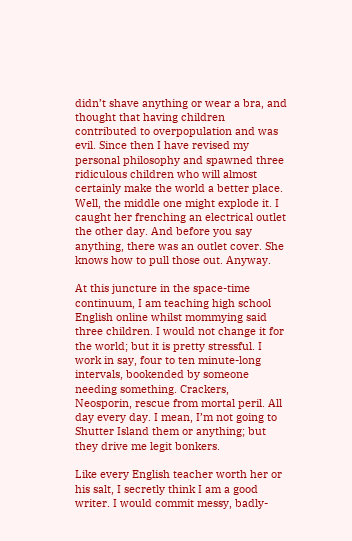didn’t shave anything or wear a bra, and thought that having children contributed to overpopulation and was evil. Since then I have revised my personal philosophy and spawned three ridiculous children who will almost certainly make the world a better place. Well, the middle one might explode it. I caught her frenching an electrical outlet the other day. And before you say anything, there was an outlet cover. She knows how to pull those out. Anyway.

At this juncture in the space-time continuum, I am teaching high school English online whilst mommying said three children. I would not change it for the world; but it is pretty stressful. I work in say, four to ten minute-long intervals, bookended by someone needing something. Crackers, Neosporin, rescue from mortal peril. All day every day. I mean, I’m not going to Shutter Island them or anything; but they drive me legit bonkers.

Like every English teacher worth her or his salt, I secretly think I am a good writer. I would commit messy, badly-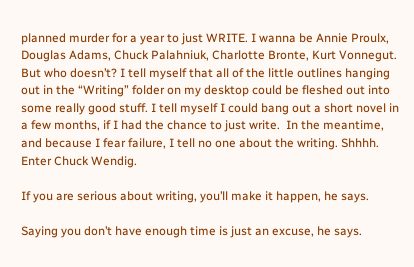planned murder for a year to just WRITE. I wanna be Annie Proulx, Douglas Adams, Chuck Palahniuk, Charlotte Bronte, Kurt Vonnegut. But who doesn’t? I tell myself that all of the little outlines hanging out in the “Writing” folder on my desktop could be fleshed out into some really good stuff. I tell myself I could bang out a short novel in a few months, if I had the chance to just write.  In the meantime, and because I fear failure, I tell no one about the writing. Shhhh. Enter Chuck Wendig.

If you are serious about writing, you’ll make it happen, he says.

Saying you don’t have enough time is just an excuse, he says.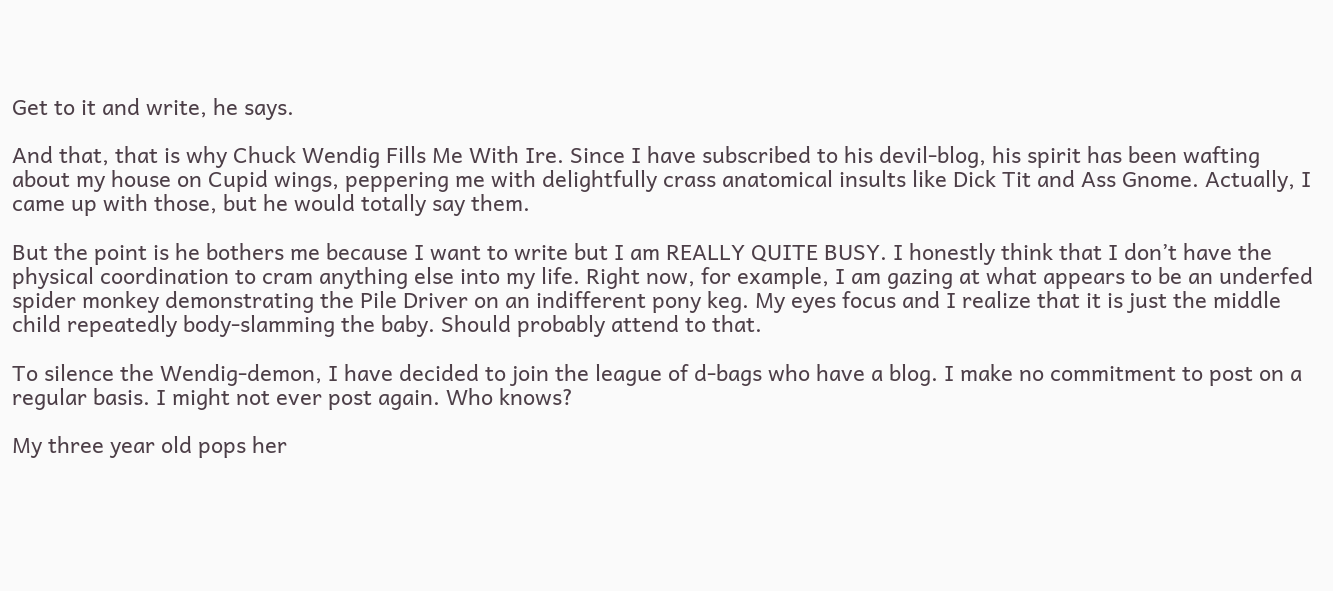Get to it and write, he says.

And that, that is why Chuck Wendig Fills Me With Ire. Since I have subscribed to his devil-blog, his spirit has been wafting about my house on Cupid wings, peppering me with delightfully crass anatomical insults like Dick Tit and Ass Gnome. Actually, I came up with those, but he would totally say them.

But the point is he bothers me because I want to write but I am REALLY QUITE BUSY. I honestly think that I don’t have the physical coordination to cram anything else into my life. Right now, for example, I am gazing at what appears to be an underfed spider monkey demonstrating the Pile Driver on an indifferent pony keg. My eyes focus and I realize that it is just the middle child repeatedly body-slamming the baby. Should probably attend to that.

To silence the Wendig-demon, I have decided to join the league of d-bags who have a blog. I make no commitment to post on a regular basis. I might not ever post again. Who knows?

My three year old pops her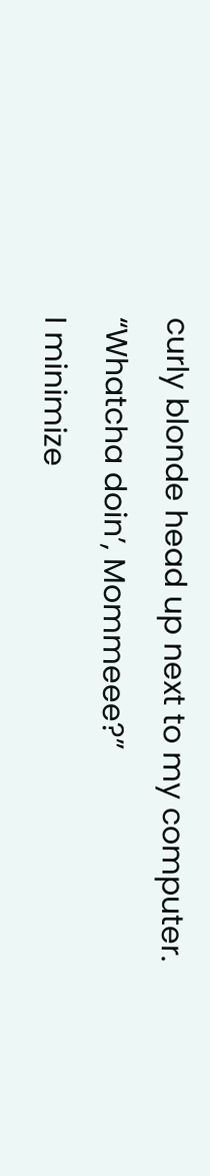curly blonde head up next to my computer.
“Whatcha doin’, Mommeee?”
I minimize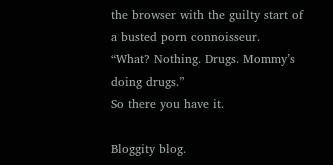the browser with the guilty start of a busted porn connoisseur.
“What? Nothing. Drugs. Mommy’s doing drugs.”
So there you have it.

Bloggity blog.